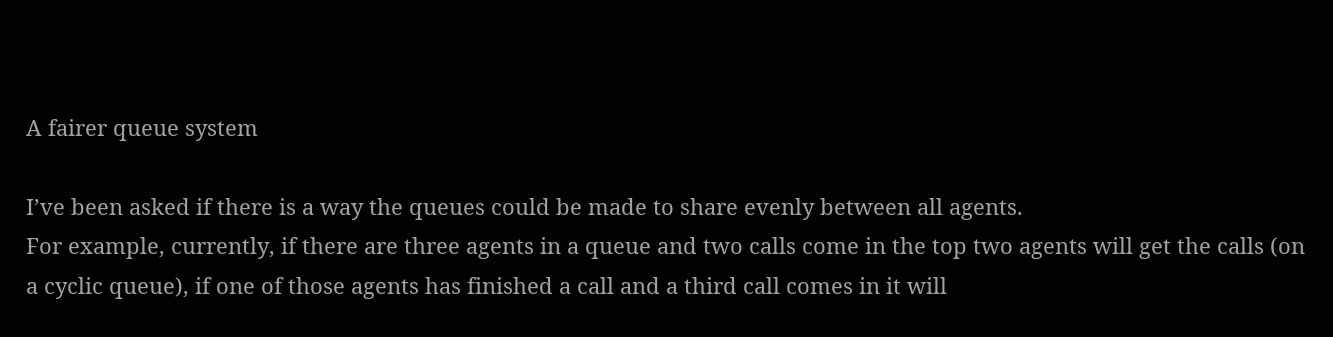A fairer queue system

I’ve been asked if there is a way the queues could be made to share evenly between all agents.
For example, currently, if there are three agents in a queue and two calls come in the top two agents will get the calls (on a cyclic queue), if one of those agents has finished a call and a third call comes in it will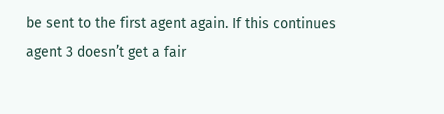be sent to the first agent again. If this continues agent 3 doesn’t get a fair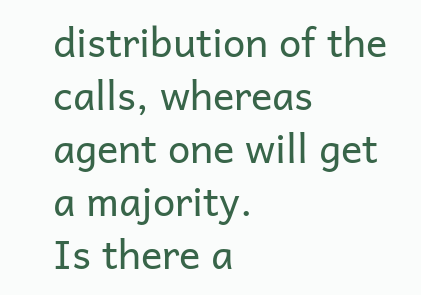distribution of the calls, whereas agent one will get a majority.
Is there a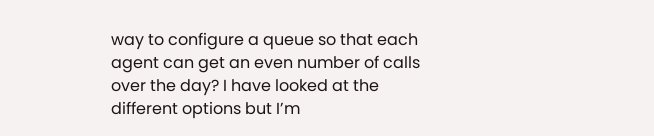way to configure a queue so that each agent can get an even number of calls over the day? I have looked at the different options but I’m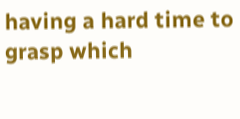having a hard time to grasp which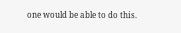one would be able to do this.